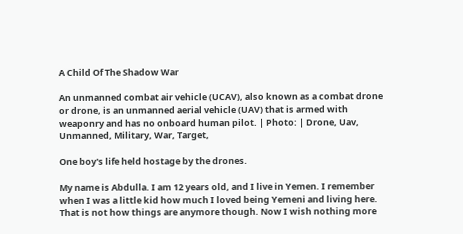A Child Of The Shadow War

An unmanned combat air vehicle (UCAV), also known as a combat drone or drone, is an unmanned aerial vehicle (UAV) that is armed with weaponry and has no onboard human pilot. | Photo: | Drone, Uav, Unmanned, Military, War, Target,

One boy's life held hostage by the drones.

My name is Abdulla. I am 12 years old, and I live in Yemen. I remember when I was a little kid how much I loved being Yemeni and living here. That is not how things are anymore though. Now I wish nothing more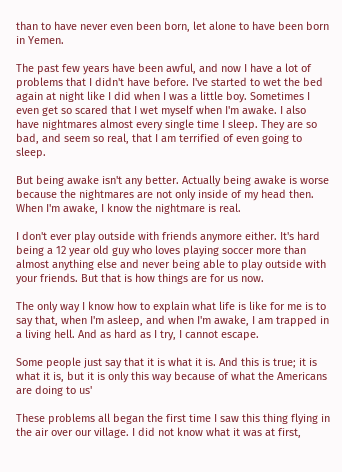than to have never even been born, let alone to have been born in Yemen.

The past few years have been awful, and now I have a lot of problems that I didn't have before. I've started to wet the bed again at night like I did when I was a little boy. Sometimes I even get so scared that I wet myself when I'm awake. I also have nightmares almost every single time I sleep. They are so bad, and seem so real, that I am terrified of even going to sleep.

But being awake isn't any better. Actually being awake is worse because the nightmares are not only inside of my head then. When I'm awake, I know the nightmare is real.

I don't ever play outside with friends anymore either. It's hard being a 12 year old guy who loves playing soccer more than almost anything else and never being able to play outside with your friends. But that is how things are for us now.

The only way I know how to explain what life is like for me is to say that, when I'm asleep, and when I'm awake, I am trapped in a living hell. And as hard as I try, I cannot escape.

Some people just say that it is what it is. And this is true; it is what it is, but it is only this way because of what the Americans are doing to us'

These problems all began the first time I saw this thing flying in the air over our village. I did not know what it was at first,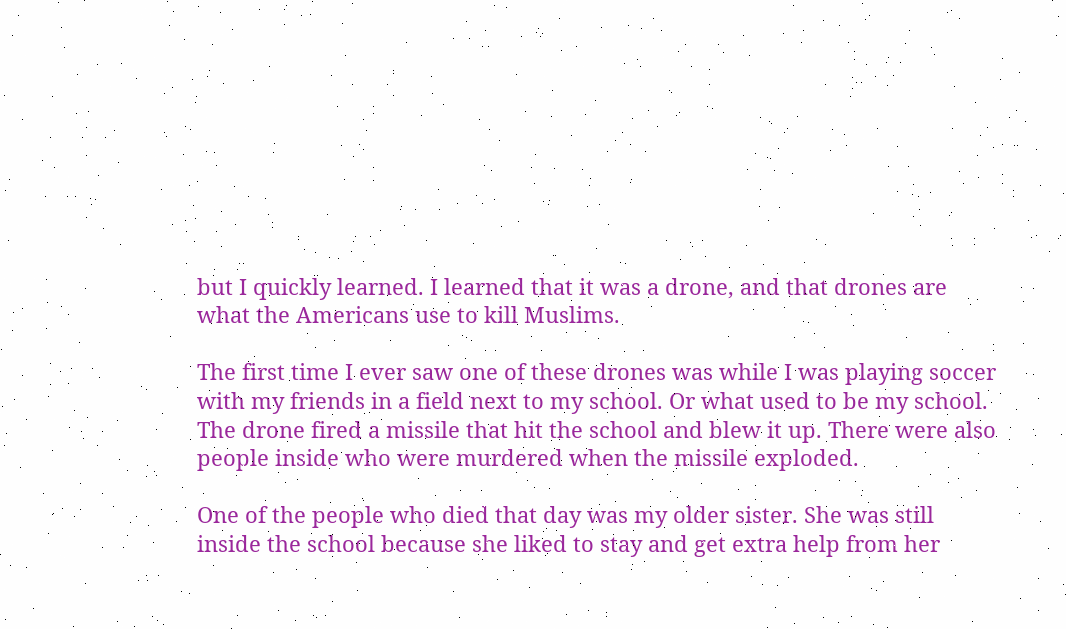but I quickly learned. I learned that it was a drone, and that drones are what the Americans use to kill Muslims.

The first time I ever saw one of these drones was while I was playing soccer with my friends in a field next to my school. Or what used to be my school. The drone fired a missile that hit the school and blew it up. There were also people inside who were murdered when the missile exploded.

One of the people who died that day was my older sister. She was still inside the school because she liked to stay and get extra help from her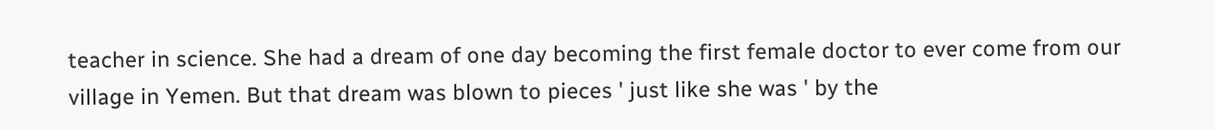teacher in science. She had a dream of one day becoming the first female doctor to ever come from our village in Yemen. But that dream was blown to pieces ' just like she was ' by the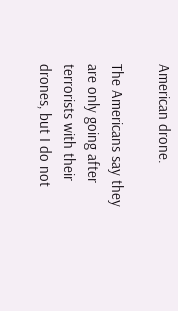American drone.

The Americans say they are only going after terrorists with their drones, but I do not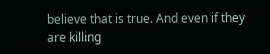believe that is true. And even if they are killing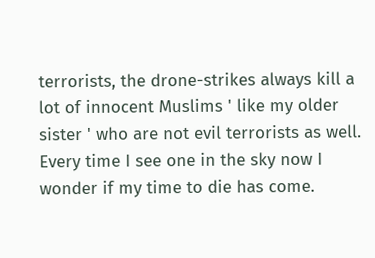terrorists, the drone-strikes always kill a lot of innocent Muslims ' like my older sister ' who are not evil terrorists as well. Every time I see one in the sky now I wonder if my time to die has come.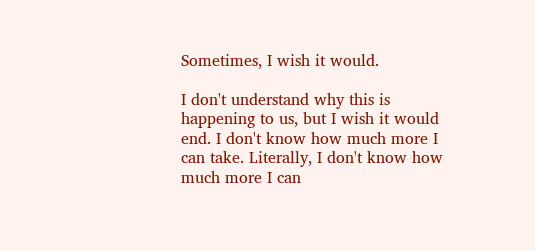Sometimes, I wish it would.

I don't understand why this is happening to us, but I wish it would end. I don't know how much more I can take. Literally, I don't know how much more I can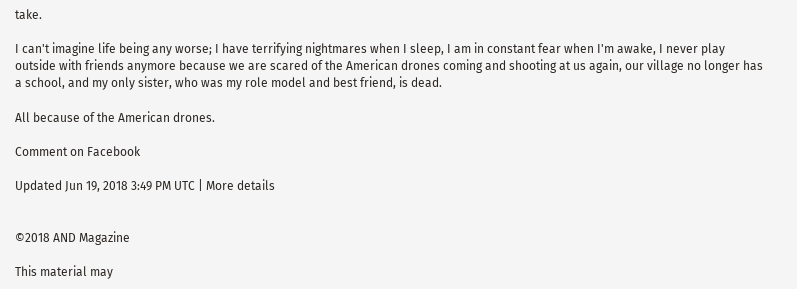take.

I can't imagine life being any worse; I have terrifying nightmares when I sleep, I am in constant fear when I'm awake, I never play outside with friends anymore because we are scared of the American drones coming and shooting at us again, our village no longer has a school, and my only sister, who was my role model and best friend, is dead.

All because of the American drones.

Comment on Facebook

Updated Jun 19, 2018 3:49 PM UTC | More details


©2018 AND Magazine

This material may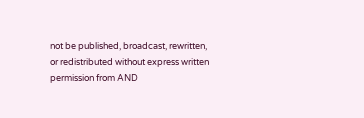not be published, broadcast, rewritten, or redistributed without express written permission from AND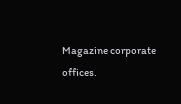Magazine corporate offices.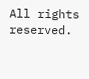All rights reserved.